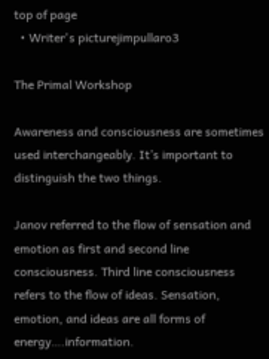top of page
  • Writer's picturejimpullaro3

The Primal Workshop

Awareness and consciousness are sometimes used interchangeably. It’s important to distinguish the two things.

Janov referred to the flow of sensation and emotion as first and second line consciousness. Third line consciousness refers to the flow of ideas. Sensation, emotion, and ideas are all forms of energy….information.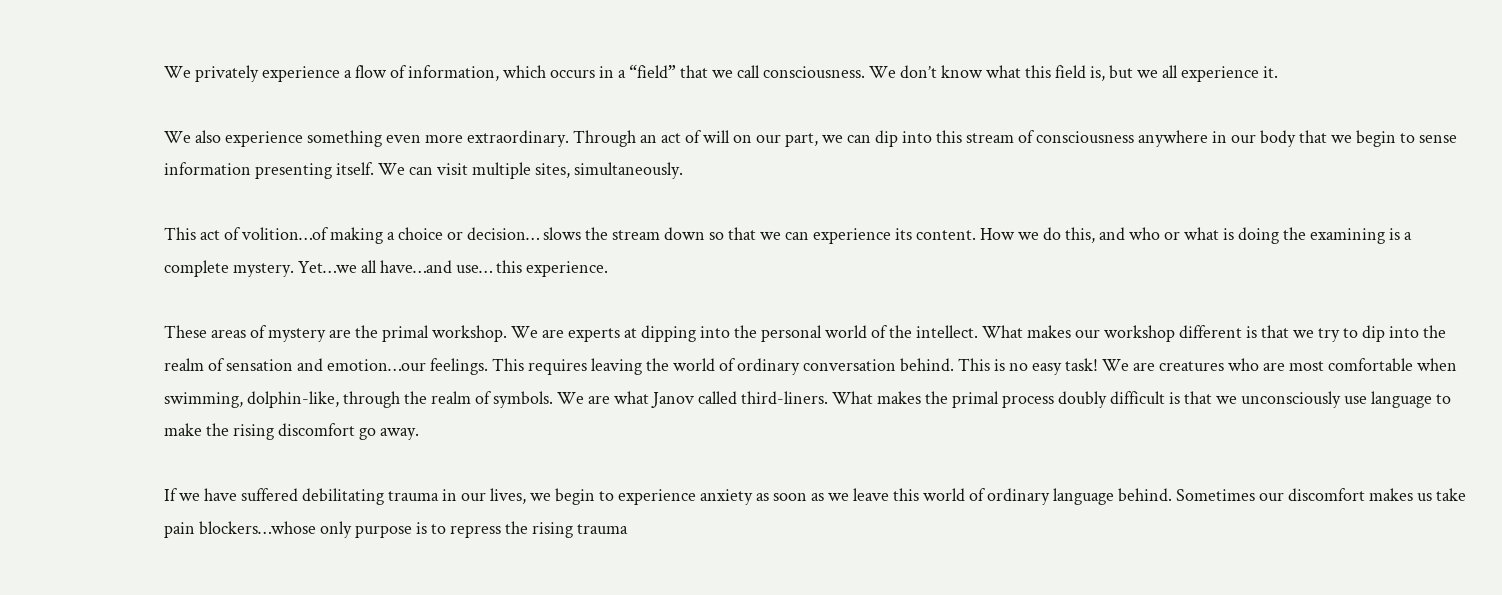We privately experience a flow of information, which occurs in a “field” that we call consciousness. We don’t know what this field is, but we all experience it.

We also experience something even more extraordinary. Through an act of will on our part, we can dip into this stream of consciousness anywhere in our body that we begin to sense information presenting itself. We can visit multiple sites, simultaneously.

This act of volition…of making a choice or decision… slows the stream down so that we can experience its content. How we do this, and who or what is doing the examining is a complete mystery. Yet…we all have…and use… this experience.

These areas of mystery are the primal workshop. We are experts at dipping into the personal world of the intellect. What makes our workshop different is that we try to dip into the realm of sensation and emotion…our feelings. This requires leaving the world of ordinary conversation behind. This is no easy task! We are creatures who are most comfortable when swimming, dolphin-like, through the realm of symbols. We are what Janov called third-liners. What makes the primal process doubly difficult is that we unconsciously use language to make the rising discomfort go away.

If we have suffered debilitating trauma in our lives, we begin to experience anxiety as soon as we leave this world of ordinary language behind. Sometimes our discomfort makes us take pain blockers…whose only purpose is to repress the rising trauma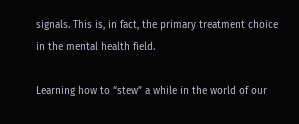signals. This is, in fact, the primary treatment choice in the mental health field.

Learning how to “stew” a while in the world of our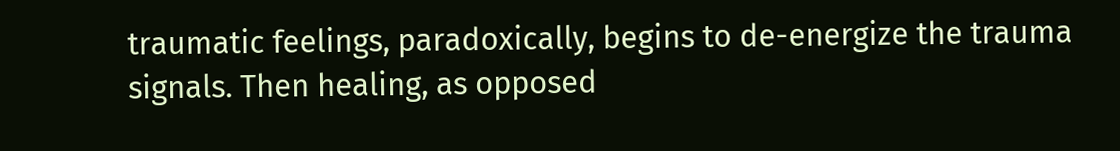traumatic feelings, paradoxically, begins to de-energize the trauma signals. Then healing, as opposed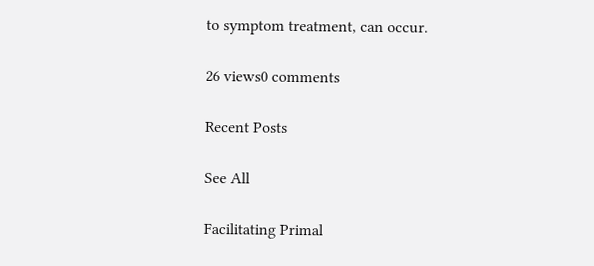to symptom treatment, can occur.

26 views0 comments

Recent Posts

See All

Facilitating Primal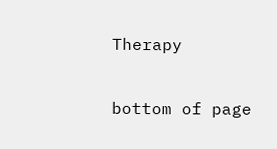Therapy

bottom of page